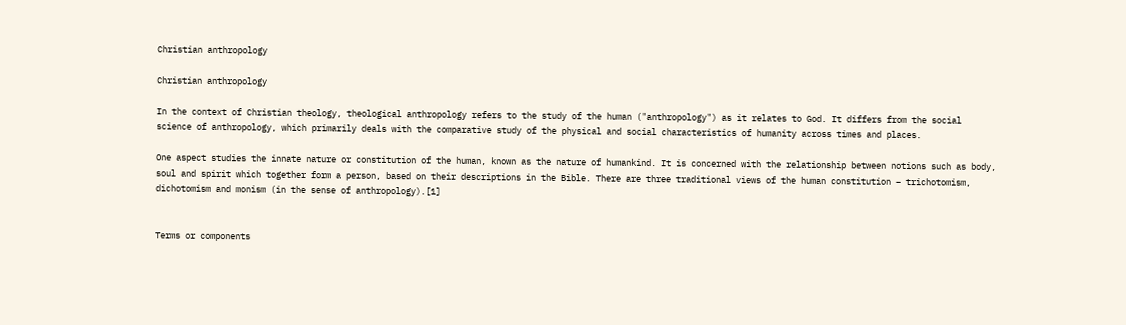Christian anthropology

Christian anthropology

In the context of Christian theology, theological anthropology refers to the study of the human ("anthropology") as it relates to God. It differs from the social science of anthropology, which primarily deals with the comparative study of the physical and social characteristics of humanity across times and places.

One aspect studies the innate nature or constitution of the human, known as the nature of humankind. It is concerned with the relationship between notions such as body, soul and spirit which together form a person, based on their descriptions in the Bible. There are three traditional views of the human constitution – trichotomism, dichotomism and monism (in the sense of anthropology).[1]


Terms or components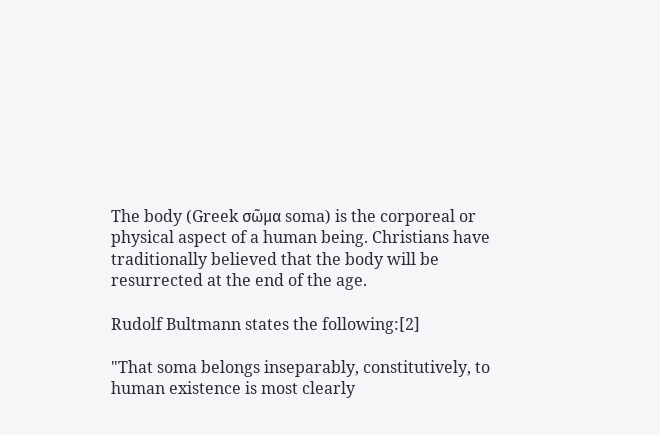The body (Greek σῶμα soma) is the corporeal or physical aspect of a human being. Christians have traditionally believed that the body will be resurrected at the end of the age.

Rudolf Bultmann states the following:[2]

"That soma belongs inseparably, constitutively, to human existence is most clearly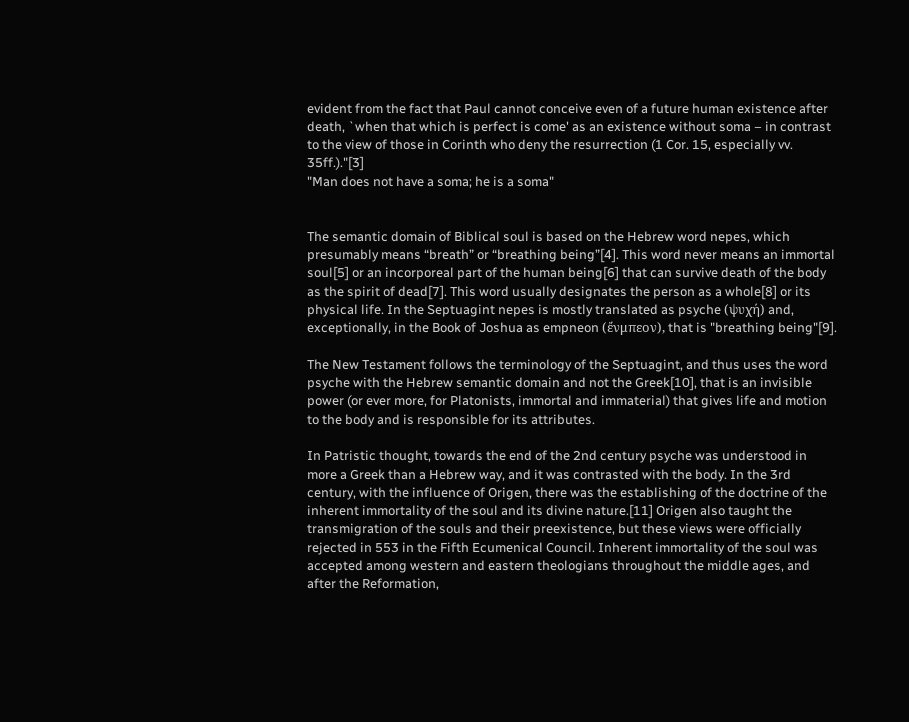evident from the fact that Paul cannot conceive even of a future human existence after death, `when that which is perfect is come' as an existence without soma – in contrast to the view of those in Corinth who deny the resurrection (1 Cor. 15, especially vv. 35ff.)."[3]
"Man does not have a soma; he is a soma"


The semantic domain of Biblical soul is based on the Hebrew word nepes, which presumably means “breath” or “breathing being”[4]. This word never means an immortal soul[5] or an incorporeal part of the human being[6] that can survive death of the body as the spirit of dead[7]. This word usually designates the person as a whole[8] or its physical life. In the Septuagint nepes is mostly translated as psyche (ψυχή) and, exceptionally, in the Book of Joshua as empneon (ἔνμπεον), that is "breathing being"[9].

The New Testament follows the terminology of the Septuagint, and thus uses the word psyche with the Hebrew semantic domain and not the Greek[10], that is an invisible power (or ever more, for Platonists, immortal and immaterial) that gives life and motion to the body and is responsible for its attributes.

In Patristic thought, towards the end of the 2nd century psyche was understood in more a Greek than a Hebrew way, and it was contrasted with the body. In the 3rd century, with the influence of Origen, there was the establishing of the doctrine of the inherent immortality of the soul and its divine nature.[11] Origen also taught the transmigration of the souls and their preexistence, but these views were officially rejected in 553 in the Fifth Ecumenical Council. Inherent immortality of the soul was accepted among western and eastern theologians throughout the middle ages, and after the Reformation,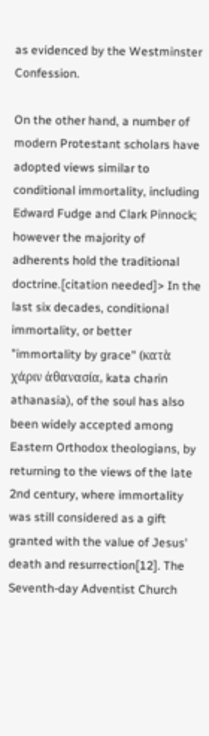as evidenced by the Westminster Confession.

On the other hand, a number of modern Protestant scholars have adopted views similar to conditional immortality, including Edward Fudge and Clark Pinnock; however the majority of adherents hold the traditional doctrine.[citation needed]> In the last six decades, conditional immortality, or better "immortality by grace" (κατὰ χάριν ἀθανασία, kata charin athanasia), of the soul has also been widely accepted among Eastern Orthodox theologians, by returning to the views of the late 2nd century, where immortality was still considered as a gift granted with the value of Jesus' death and resurrection[12]. The Seventh-day Adventist Church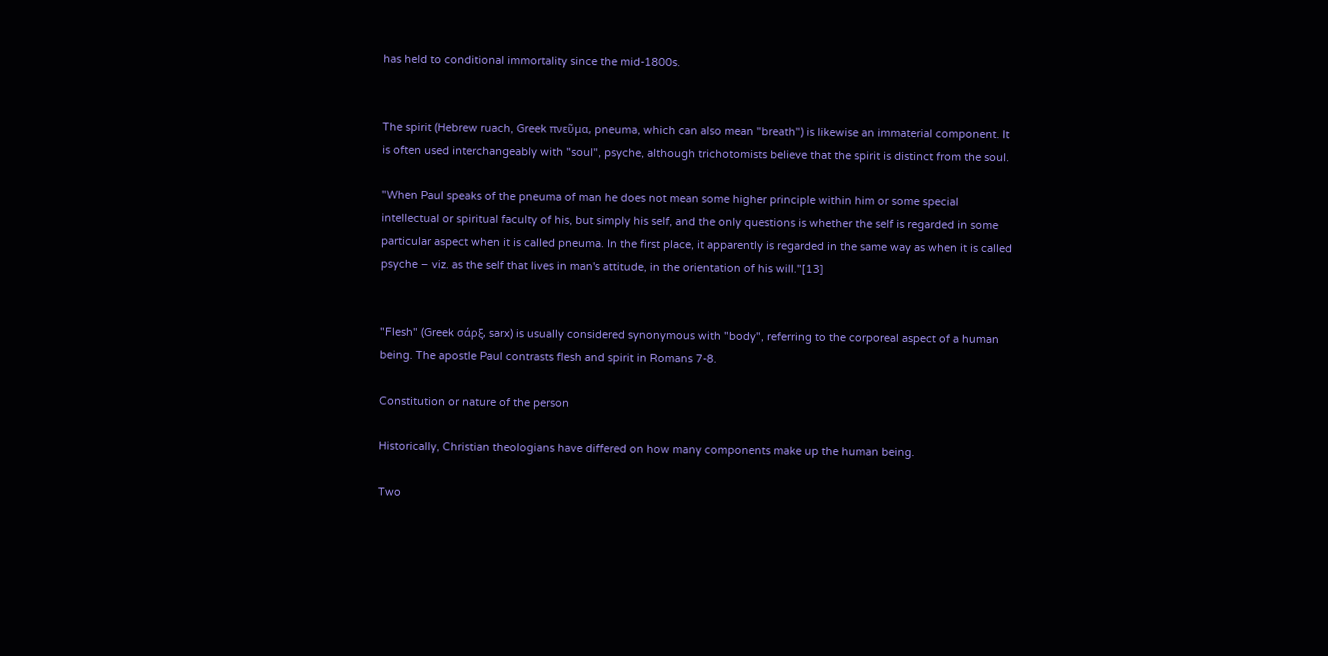has held to conditional immortality since the mid-1800s.


The spirit (Hebrew ruach, Greek πνεῦμα, pneuma, which can also mean "breath") is likewise an immaterial component. It is often used interchangeably with "soul", psyche, although trichotomists believe that the spirit is distinct from the soul.

"When Paul speaks of the pneuma of man he does not mean some higher principle within him or some special intellectual or spiritual faculty of his, but simply his self, and the only questions is whether the self is regarded in some particular aspect when it is called pneuma. In the first place, it apparently is regarded in the same way as when it is called psyche – viz. as the self that lives in man's attitude, in the orientation of his will."[13]


"Flesh" (Greek σάρξ, sarx) is usually considered synonymous with "body", referring to the corporeal aspect of a human being. The apostle Paul contrasts flesh and spirit in Romans 7-8.

Constitution or nature of the person

Historically, Christian theologians have differed on how many components make up the human being.

Two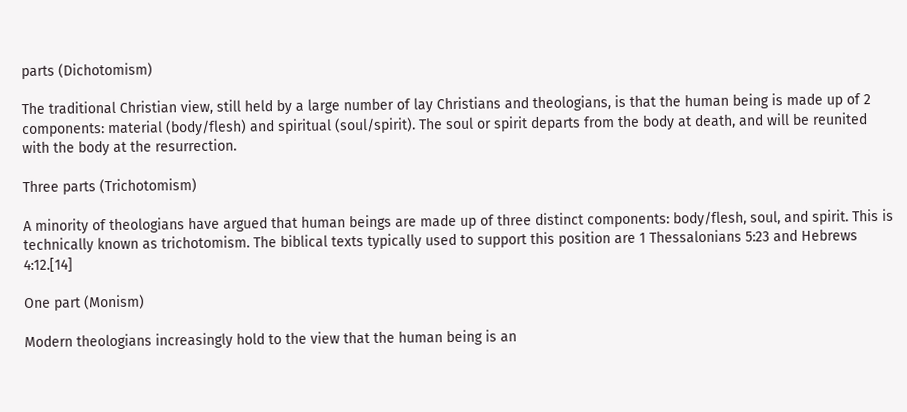parts (Dichotomism)

The traditional Christian view, still held by a large number of lay Christians and theologians, is that the human being is made up of 2 components: material (body/flesh) and spiritual (soul/spirit). The soul or spirit departs from the body at death, and will be reunited with the body at the resurrection.

Three parts (Trichotomism)

A minority of theologians have argued that human beings are made up of three distinct components: body/flesh, soul, and spirit. This is technically known as trichotomism. The biblical texts typically used to support this position are 1 Thessalonians 5:23 and Hebrews 4:12.[14]

One part (Monism)

Modern theologians increasingly hold to the view that the human being is an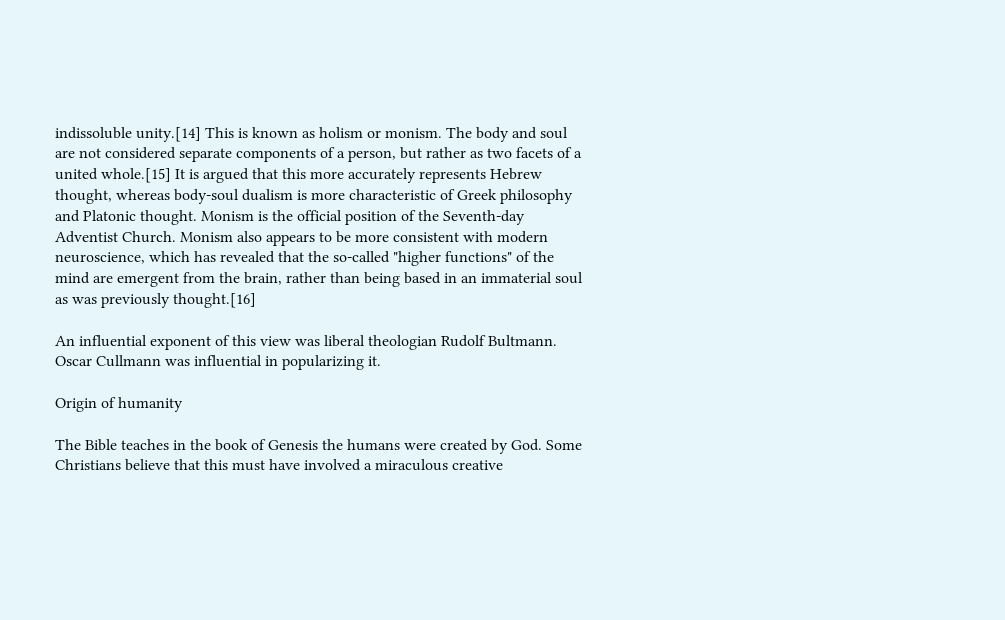indissoluble unity.[14] This is known as holism or monism. The body and soul are not considered separate components of a person, but rather as two facets of a united whole.[15] It is argued that this more accurately represents Hebrew thought, whereas body-soul dualism is more characteristic of Greek philosophy and Platonic thought. Monism is the official position of the Seventh-day Adventist Church. Monism also appears to be more consistent with modern neuroscience, which has revealed that the so-called "higher functions" of the mind are emergent from the brain, rather than being based in an immaterial soul as was previously thought.[16]

An influential exponent of this view was liberal theologian Rudolf Bultmann. Oscar Cullmann was influential in popularizing it.

Origin of humanity

The Bible teaches in the book of Genesis the humans were created by God. Some Christians believe that this must have involved a miraculous creative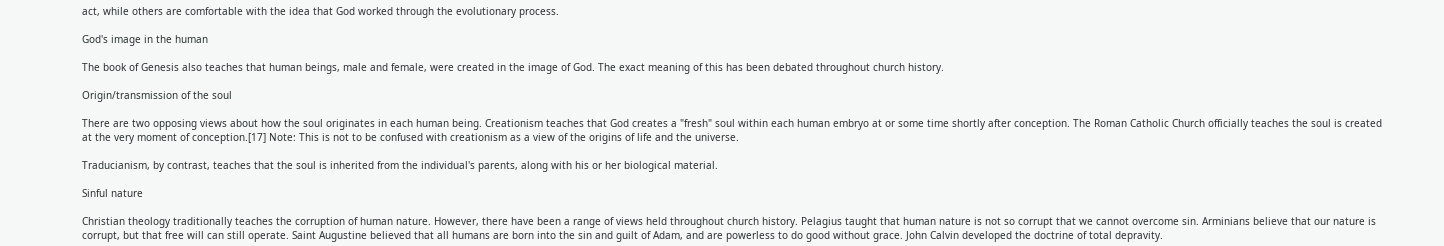act, while others are comfortable with the idea that God worked through the evolutionary process.

God's image in the human

The book of Genesis also teaches that human beings, male and female, were created in the image of God. The exact meaning of this has been debated throughout church history.

Origin/transmission of the soul

There are two opposing views about how the soul originates in each human being. Creationism teaches that God creates a "fresh" soul within each human embryo at or some time shortly after conception. The Roman Catholic Church officially teaches the soul is created at the very moment of conception.[17] Note: This is not to be confused with creationism as a view of the origins of life and the universe.

Traducianism, by contrast, teaches that the soul is inherited from the individual's parents, along with his or her biological material.

Sinful nature

Christian theology traditionally teaches the corruption of human nature. However, there have been a range of views held throughout church history. Pelagius taught that human nature is not so corrupt that we cannot overcome sin. Arminians believe that our nature is corrupt, but that free will can still operate. Saint Augustine believed that all humans are born into the sin and guilt of Adam, and are powerless to do good without grace. John Calvin developed the doctrine of total depravity.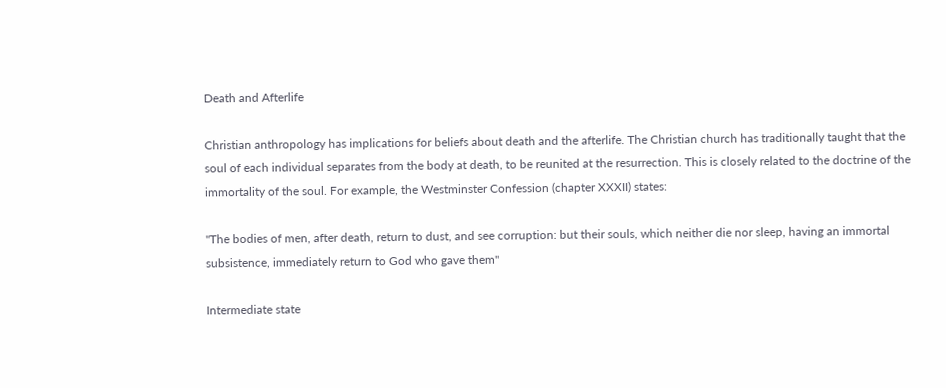Death and Afterlife

Christian anthropology has implications for beliefs about death and the afterlife. The Christian church has traditionally taught that the soul of each individual separates from the body at death, to be reunited at the resurrection. This is closely related to the doctrine of the immortality of the soul. For example, the Westminster Confession (chapter XXXII) states:

"The bodies of men, after death, return to dust, and see corruption: but their souls, which neither die nor sleep, having an immortal subsistence, immediately return to God who gave them"

Intermediate state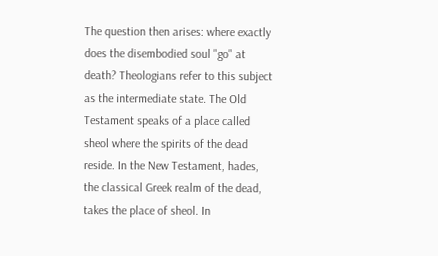The question then arises: where exactly does the disembodied soul "go" at death? Theologians refer to this subject as the intermediate state. The Old Testament speaks of a place called sheol where the spirits of the dead reside. In the New Testament, hades, the classical Greek realm of the dead, takes the place of sheol. In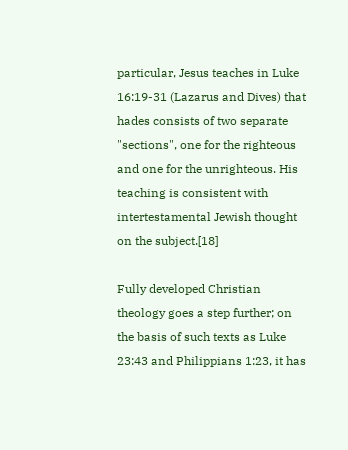particular, Jesus teaches in Luke 16:19-31 (Lazarus and Dives) that hades consists of two separate "sections", one for the righteous and one for the unrighteous. His teaching is consistent with intertestamental Jewish thought on the subject.[18]

Fully developed Christian theology goes a step further; on the basis of such texts as Luke 23:43 and Philippians 1:23, it has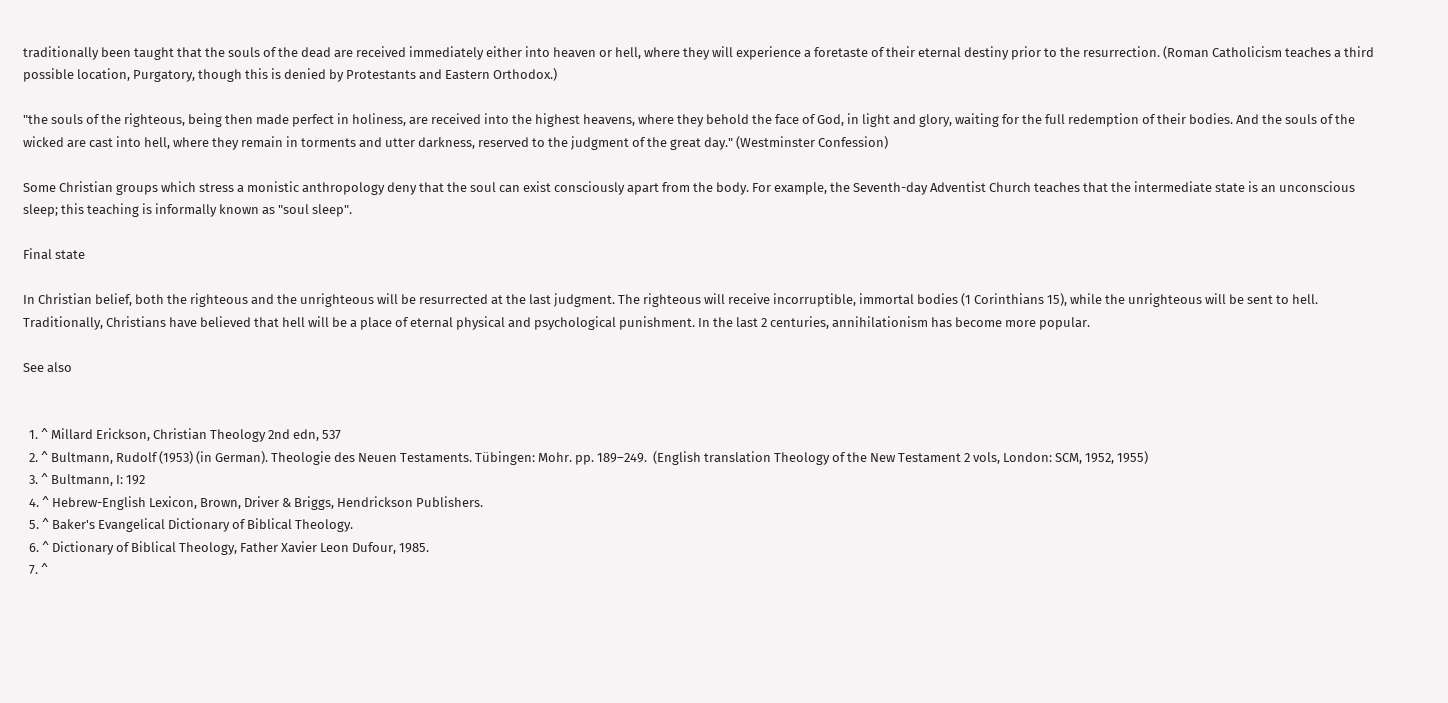traditionally been taught that the souls of the dead are received immediately either into heaven or hell, where they will experience a foretaste of their eternal destiny prior to the resurrection. (Roman Catholicism teaches a third possible location, Purgatory, though this is denied by Protestants and Eastern Orthodox.)

"the souls of the righteous, being then made perfect in holiness, are received into the highest heavens, where they behold the face of God, in light and glory, waiting for the full redemption of their bodies. And the souls of the wicked are cast into hell, where they remain in torments and utter darkness, reserved to the judgment of the great day." (Westminster Confession)

Some Christian groups which stress a monistic anthropology deny that the soul can exist consciously apart from the body. For example, the Seventh-day Adventist Church teaches that the intermediate state is an unconscious sleep; this teaching is informally known as "soul sleep".

Final state

In Christian belief, both the righteous and the unrighteous will be resurrected at the last judgment. The righteous will receive incorruptible, immortal bodies (1 Corinthians 15), while the unrighteous will be sent to hell. Traditionally, Christians have believed that hell will be a place of eternal physical and psychological punishment. In the last 2 centuries, annihilationism has become more popular.

See also


  1. ^ Millard Erickson, Christian Theology 2nd edn, 537
  2. ^ Bultmann, Rudolf (1953) (in German). Theologie des Neuen Testaments. Tübingen: Mohr. pp. 189–249.  (English translation Theology of the New Testament 2 vols, London: SCM, 1952, 1955)
  3. ^ Bultmann, I: 192
  4. ^ Hebrew-English Lexicon, Brown, Driver & Briggs, Hendrickson Publishers.
  5. ^ Baker's Evangelical Dictionary of Biblical Theology.
  6. ^ Dictionary of Biblical Theology, Father Xavier Leon Dufour, 1985.
  7. ^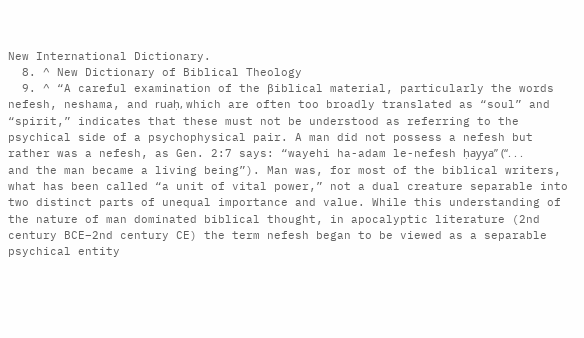New International Dictionary.
  8. ^ New Dictionary of Biblical Theology
  9. ^ “A careful examination of the βiblical material, particularly the words nefesh, neshama, and ruaḥ, which are often too broadly translated as “soul” and “spirit,” indicates that these must not be understood as referring to the psychical side of a psychophysical pair. A man did not possess a nefesh but rather was a nefesh, as Gen. 2:7 says: “wayehi ha-adam le-nefesh ḥayya” (“. . . and the man became a living being”). Man was, for most of the biblical writers, what has been called “a unit of vital power,” not a dual creature separable into two distinct parts of unequal importance and value. While this understanding of the nature of man dominated biblical thought, in apocalyptic literature (2nd century BCE–2nd century CE) the term nefesh began to be viewed as a separable psychical entity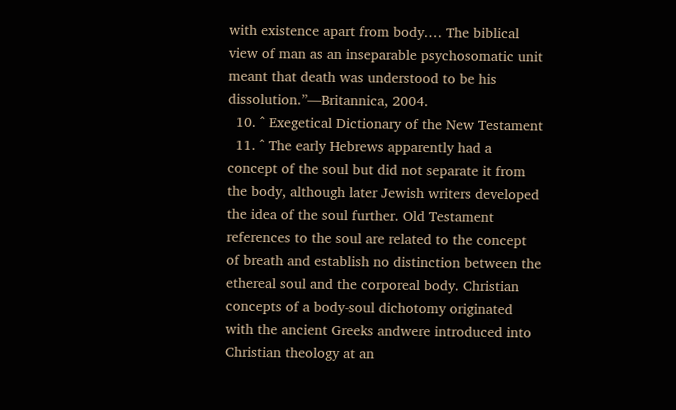with existence apart from body.… The biblical view of man as an inseparable psychosomatic unit meant that death was understood to be his dissolution.”—Britannica, 2004.
  10. ^ Exegetical Dictionary of the New Testament
  11. ^ The early Hebrews apparently had a concept of the soul but did not separate it from the body, although later Jewish writers developed the idea of the soul further. Old Testament references to the soul are related to the concept of breath and establish no distinction between the ethereal soul and the corporeal body. Christian concepts of a body-soul dichotomy originated with the ancient Greeks andwere introduced into Christian theology at an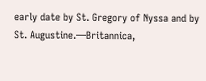early date by St. Gregory of Nyssa and by St. Augustine.—Britannica,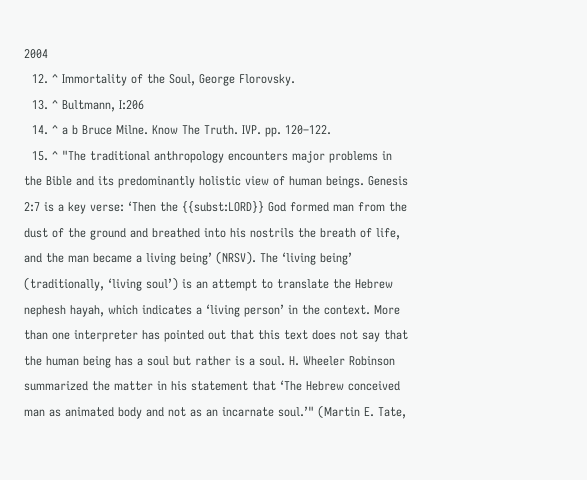2004
  12. ^ Immortality of the Soul, George Florovsky.
  13. ^ Bultmann, I:206
  14. ^ a b Bruce Milne. Know The Truth. IVP. pp. 120–122.
  15. ^ "The traditional anthropology encounters major problems in the Bible and its predominantly holistic view of human beings. Genesis 2:7 is a key verse: ‘Then the {{subst:LORD}} God formed man from the dust of the ground and breathed into his nostrils the breath of life, and the man became a living being’ (NRSV). The ‘living being’ (traditionally, ‘living soul’) is an attempt to translate the Hebrew nephesh hayah, which indicates a ‘living person’ in the context. More than one interpreter has pointed out that this text does not say that the human being has a soul but rather is a soul. H. Wheeler Robinson summarized the matter in his statement that ‘The Hebrew conceived man as animated body and not as an incarnate soul.’" (Martin E. Tate,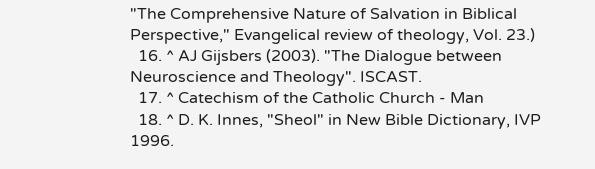"The Comprehensive Nature of Salvation in Biblical Perspective," Evangelical review of theology, Vol. 23.)
  16. ^ AJ Gijsbers (2003). "The Dialogue between Neuroscience and Theology". ISCAST.
  17. ^ Catechism of the Catholic Church - Man
  18. ^ D. K. Innes, "Sheol" in New Bible Dictionary, IVP 1996.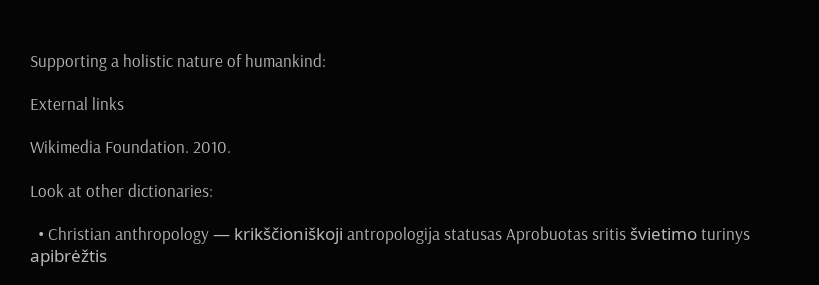Supporting a holistic nature of humankind:

External links

Wikimedia Foundation. 2010.

Look at other dictionaries:

  • Christian anthropology — krikščioniškoji antropologija statusas Aprobuotas sritis švietimo turinys apibrėžtis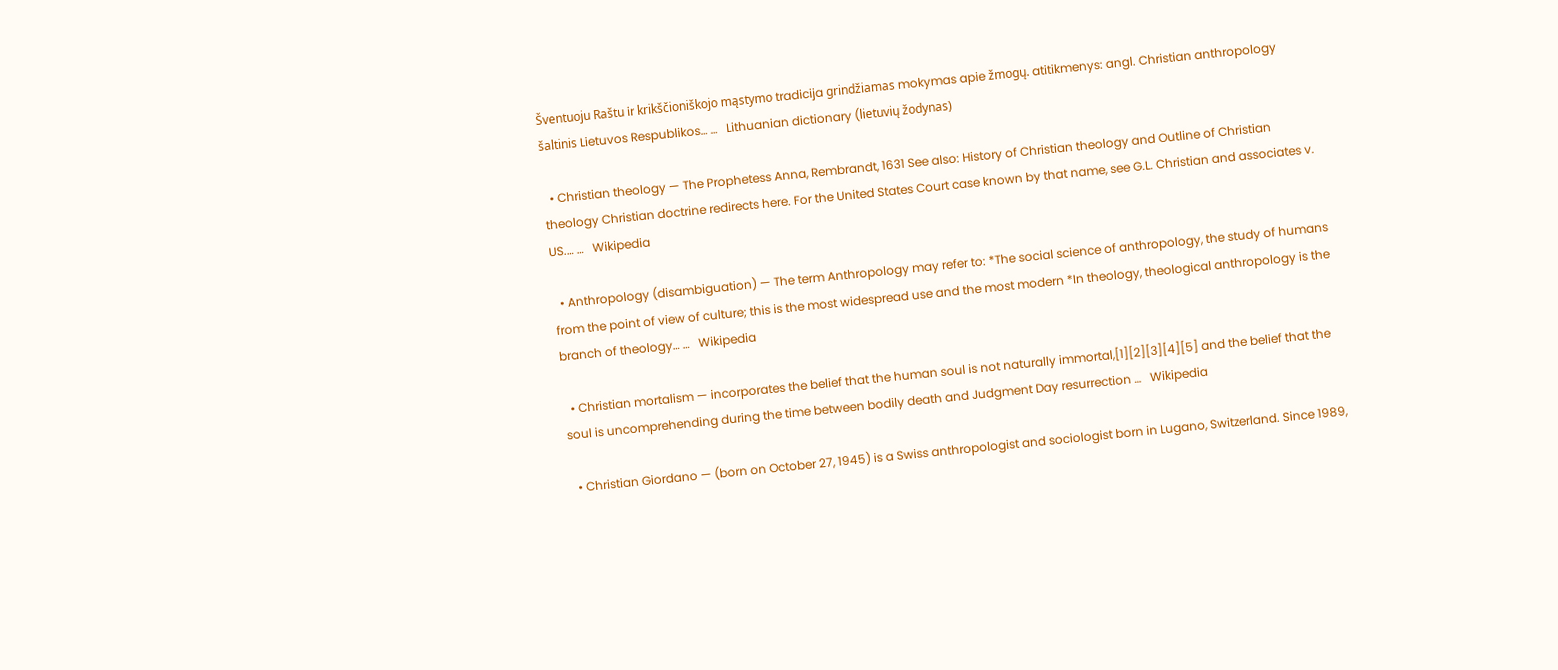Šventuoju Raštu ir krikščioniškojo mąstymo tradicija grindžiamas mokymas apie žmogų. atitikmenys: angl. Christian anthropology šaltinis Lietuvos Respublikos… …   Lithuanian dictionary (lietuvių žodynas)

  • Christian theology — The Prophetess Anna, Rembrandt, 1631 See also: History of Christian theology and Outline of Christian theology Christian doctrine redirects here. For the United States Court case known by that name, see G.L. Christian and associates v. US.… …   Wikipedia

  • Anthropology (disambiguation) — The term Anthropology may refer to: *The social science of anthropology, the study of humans from the point of view of culture; this is the most widespread use and the most modern *In theology, theological anthropology is the branch of theology… …   Wikipedia

  • Christian mortalism — incorporates the belief that the human soul is not naturally immortal,[1][2][3][4][5] and the belief that the soul is uncomprehending during the time between bodily death and Judgment Day resurrection …   Wikipedia

  • Christian Giordano — (born on October 27, 1945) is a Swiss anthropologist and sociologist born in Lugano, Switzerland. Since 1989,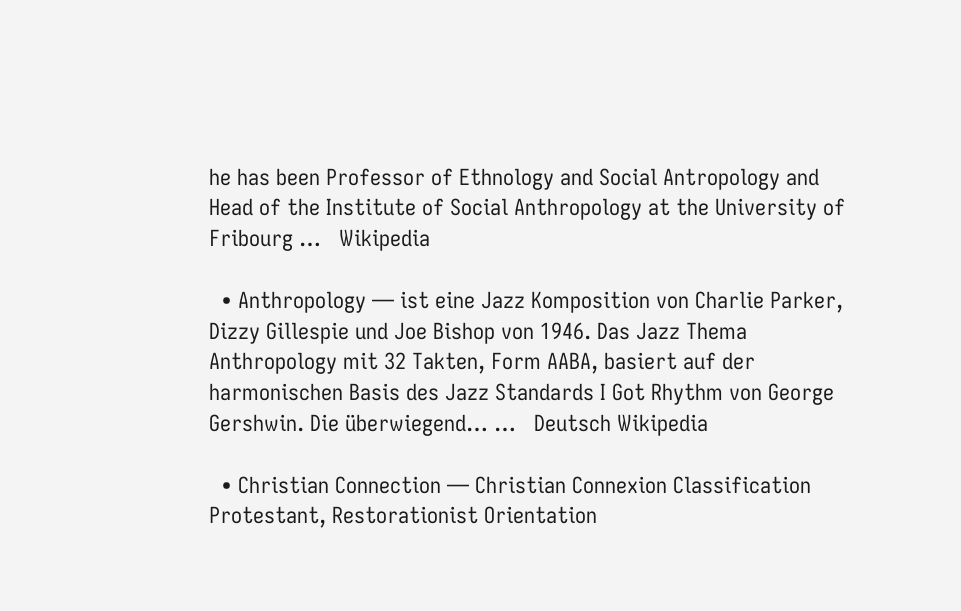he has been Professor of Ethnology and Social Antropology and Head of the Institute of Social Anthropology at the University of Fribourg …   Wikipedia

  • Anthropology — ist eine Jazz Komposition von Charlie Parker, Dizzy Gillespie und Joe Bishop von 1946. Das Jazz Thema Anthropology mit 32 Takten, Form AABA, basiert auf der harmonischen Basis des Jazz Standards I Got Rhythm von George Gershwin. Die überwiegend… …   Deutsch Wikipedia

  • Christian Connection — Christian Connexion Classification Protestant, Restorationist Orientation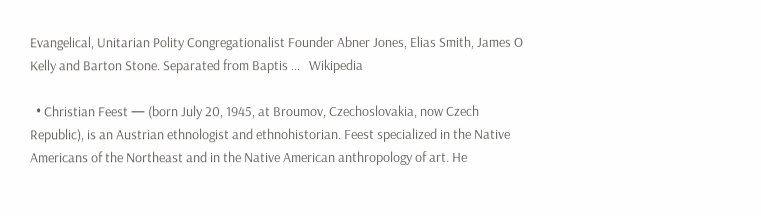Evangelical, Unitarian Polity Congregationalist Founder Abner Jones, Elias Smith, James O Kelly and Barton Stone. Separated from Baptis …   Wikipedia

  • Christian Feest — (born July 20, 1945, at Broumov, Czechoslovakia, now Czech Republic), is an Austrian ethnologist and ethnohistorian. Feest specialized in the Native Americans of the Northeast and in the Native American anthropology of art. He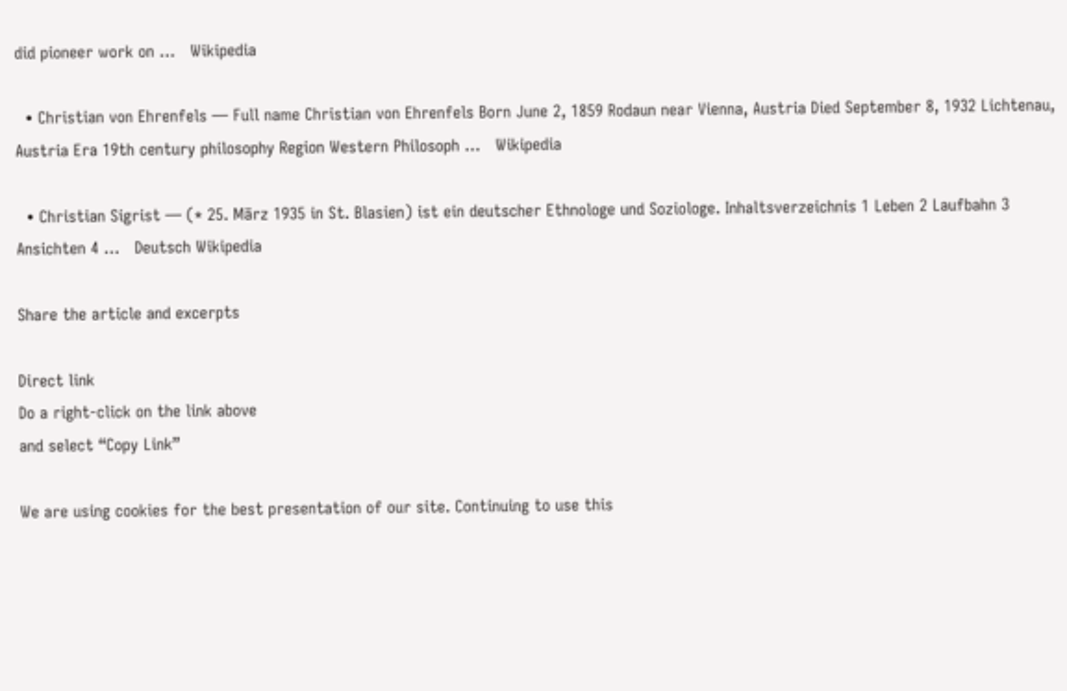did pioneer work on …   Wikipedia

  • Christian von Ehrenfels — Full name Christian von Ehrenfels Born June 2, 1859 Rodaun near Vienna, Austria Died September 8, 1932 Lichtenau, Austria Era 19th century philosophy Region Western Philosoph …   Wikipedia

  • Christian Sigrist — (* 25. März 1935 in St. Blasien) ist ein deutscher Ethnologe und Soziologe. Inhaltsverzeichnis 1 Leben 2 Laufbahn 3 Ansichten 4 …   Deutsch Wikipedia

Share the article and excerpts

Direct link
Do a right-click on the link above
and select “Copy Link”

We are using cookies for the best presentation of our site. Continuing to use this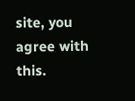site, you agree with this.